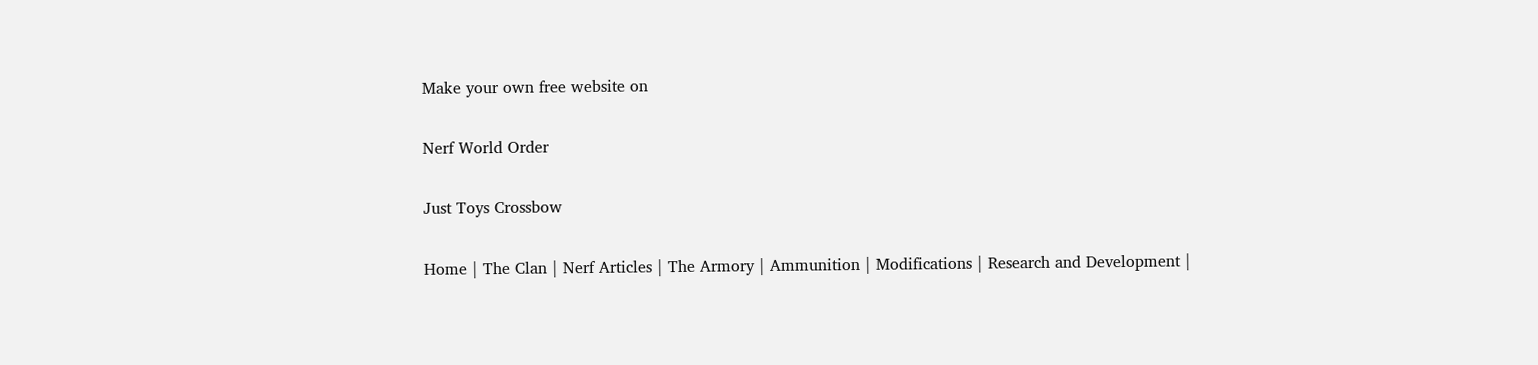Make your own free website on

Nerf World Order

Just Toys Crossbow

Home | The Clan | Nerf Articles | The Armory | Ammunition | Modifications | Research and Development |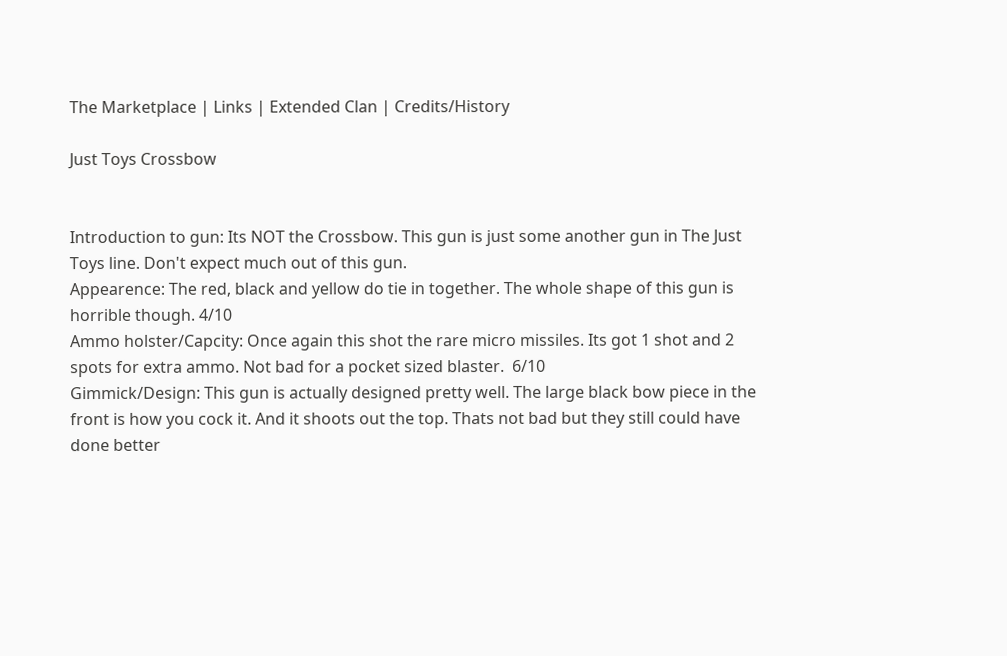The Marketplace | Links | Extended Clan | Credits/History

Just Toys Crossbow


Introduction to gun: Its NOT the Crossbow. This gun is just some another gun in The Just Toys line. Don't expect much out of this gun.
Appearence: The red, black and yellow do tie in together. The whole shape of this gun is horrible though. 4/10
Ammo holster/Capcity: Once again this shot the rare micro missiles. Its got 1 shot and 2 spots for extra ammo. Not bad for a pocket sized blaster.  6/10
Gimmick/Design: This gun is actually designed pretty well. The large black bow piece in the front is how you cock it. And it shoots out the top. Thats not bad but they still could have done better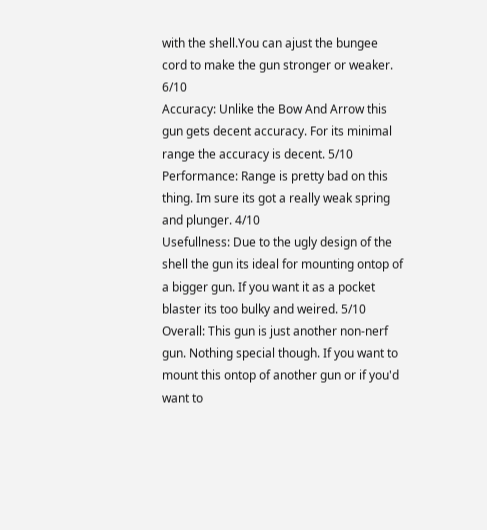with the shell.You can ajust the bungee cord to make the gun stronger or weaker. 6/10
Accuracy: Unlike the Bow And Arrow this gun gets decent accuracy. For its minimal range the accuracy is decent. 5/10
Performance: Range is pretty bad on this thing. Im sure its got a really weak spring and plunger. 4/10
Usefullness: Due to the ugly design of the shell the gun its ideal for mounting ontop of a bigger gun. If you want it as a pocket blaster its too bulky and weired. 5/10
Overall: This gun is just another non-nerf gun. Nothing special though. If you want to mount this ontop of another gun or if you'd want to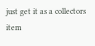just get it as a collectors item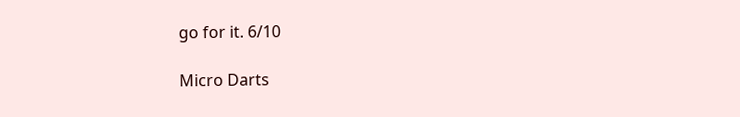go for it. 6/10

Micro Darts